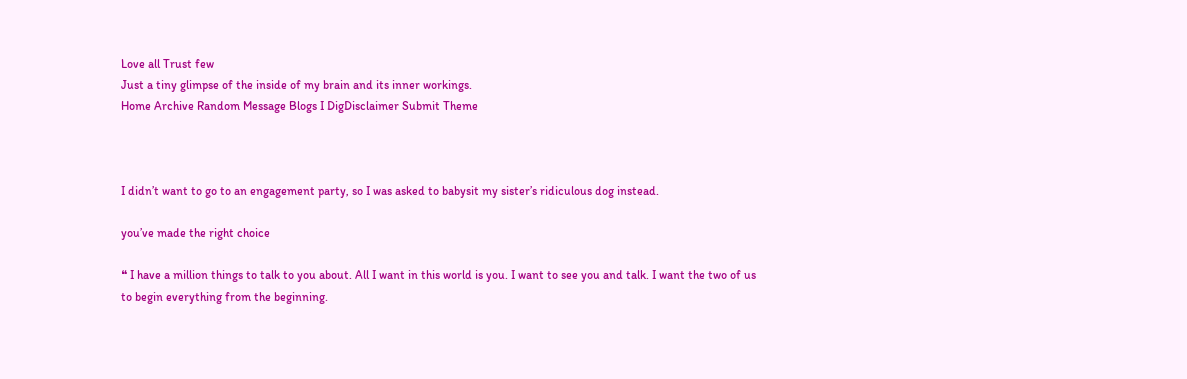Love all Trust few
Just a tiny glimpse of the inside of my brain and its inner workings.
Home Archive Random Message Blogs I DigDisclaimer Submit Theme



I didn’t want to go to an engagement party, so I was asked to babysit my sister’s ridiculous dog instead.

you’ve made the right choice

❝ I have a million things to talk to you about. All I want in this world is you. I want to see you and talk. I want the two of us to begin everything from the beginning.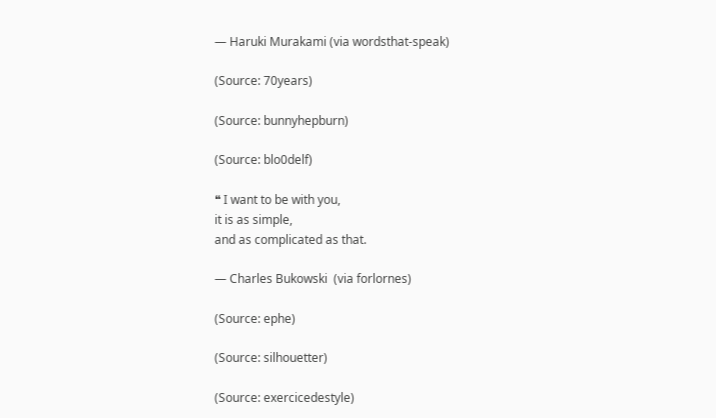— Haruki Murakami (via wordsthat-speak)

(Source: 70years)

(Source: bunnyhepburn)

(Source: blo0delf)

❝ I want to be with you,
it is as simple,
and as complicated as that.

— Charles Bukowski  (via forlornes)

(Source: ephe)

(Source: silhouetter)

(Source: exercicedestyle)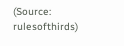(Source: rulesofthirds)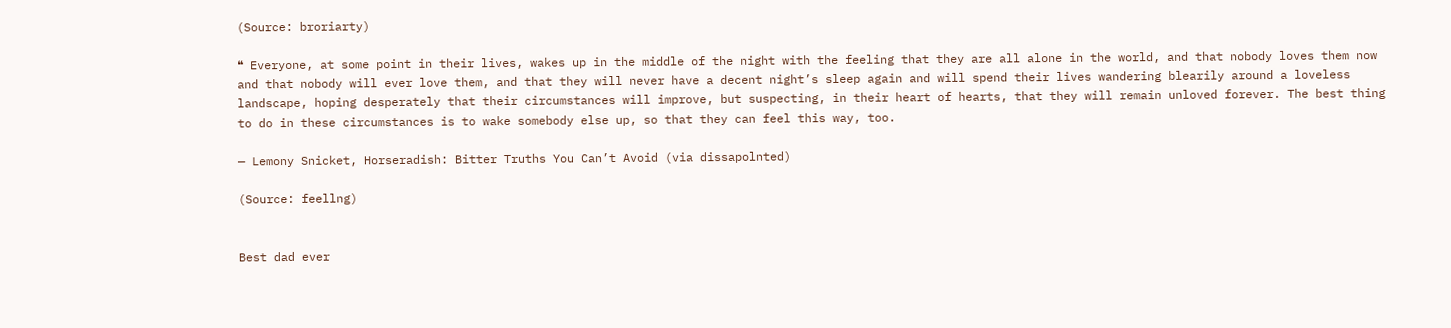(Source: broriarty)

❝ Everyone, at some point in their lives, wakes up in the middle of the night with the feeling that they are all alone in the world, and that nobody loves them now and that nobody will ever love them, and that they will never have a decent night’s sleep again and will spend their lives wandering blearily around a loveless landscape, hoping desperately that their circumstances will improve, but suspecting, in their heart of hearts, that they will remain unloved forever. The best thing to do in these circumstances is to wake somebody else up, so that they can feel this way, too.

— Lemony Snicket, Horseradish: Bitter Truths You Can’t Avoid (via dissapolnted)

(Source: feellng)


Best dad ever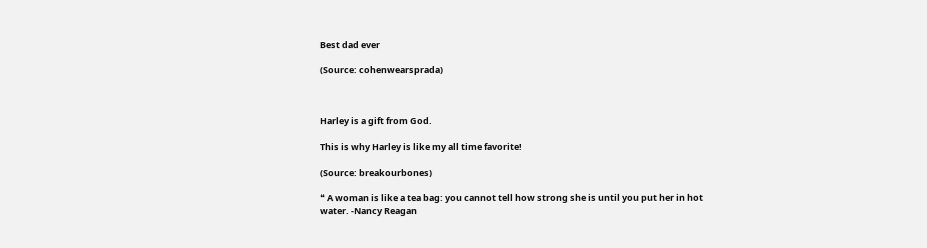Best dad ever

(Source: cohenwearsprada)



Harley is a gift from God.

This is why Harley is like my all time favorite!

(Source: breakourbones)

❝ A woman is like a tea bag: you cannot tell how strong she is until you put her in hot water. -Nancy Reagan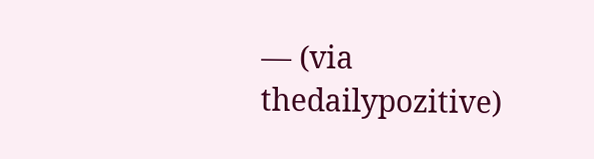— (via thedailypozitive)